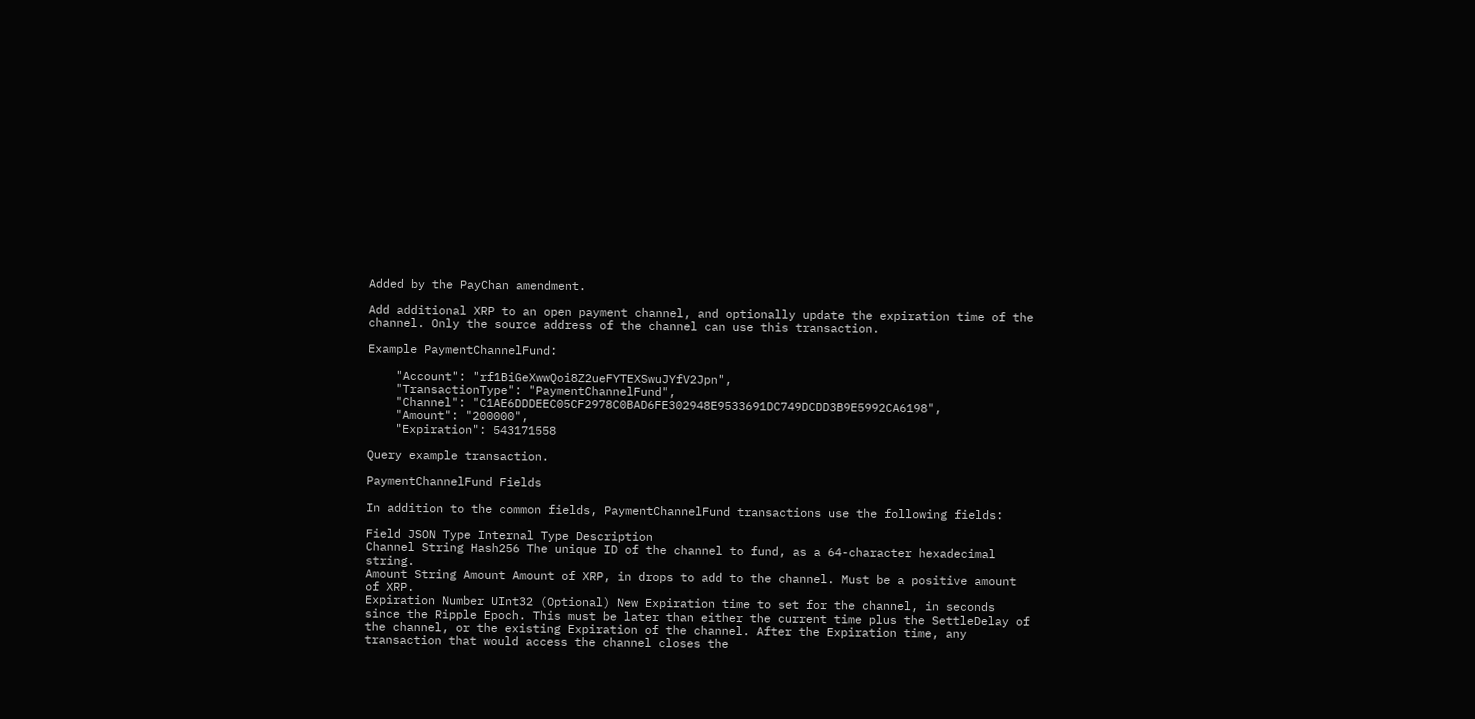Added by the PayChan amendment.

Add additional XRP to an open payment channel, and optionally update the expiration time of the channel. Only the source address of the channel can use this transaction.

Example PaymentChannelFund:

    "Account": "rf1BiGeXwwQoi8Z2ueFYTEXSwuJYfV2Jpn",
    "TransactionType": "PaymentChannelFund",
    "Channel": "C1AE6DDDEEC05CF2978C0BAD6FE302948E9533691DC749DCDD3B9E5992CA6198",
    "Amount": "200000",
    "Expiration": 543171558

Query example transaction.

PaymentChannelFund Fields

In addition to the common fields, PaymentChannelFund transactions use the following fields:

Field JSON Type Internal Type Description
Channel String Hash256 The unique ID of the channel to fund, as a 64-character hexadecimal string.
Amount String Amount Amount of XRP, in drops to add to the channel. Must be a positive amount of XRP.
Expiration Number UInt32 (Optional) New Expiration time to set for the channel, in seconds since the Ripple Epoch. This must be later than either the current time plus the SettleDelay of the channel, or the existing Expiration of the channel. After the Expiration time, any transaction that would access the channel closes the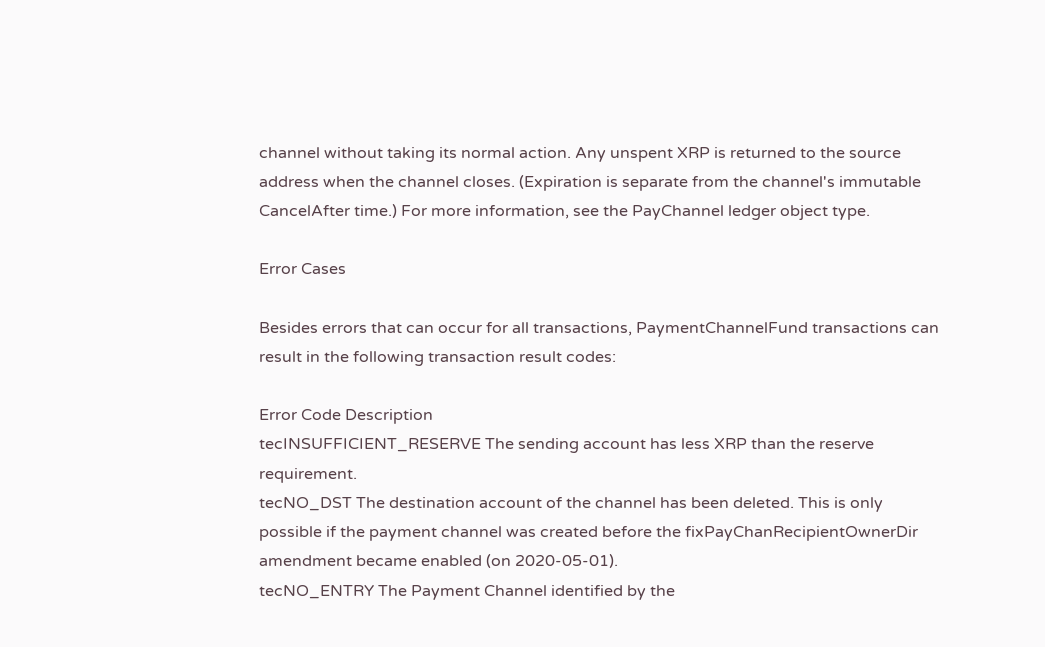channel without taking its normal action. Any unspent XRP is returned to the source address when the channel closes. (Expiration is separate from the channel's immutable CancelAfter time.) For more information, see the PayChannel ledger object type.

Error Cases

Besides errors that can occur for all transactions, PaymentChannelFund transactions can result in the following transaction result codes:

Error Code Description
tecINSUFFICIENT_RESERVE The sending account has less XRP than the reserve requirement.
tecNO_DST The destination account of the channel has been deleted. This is only possible if the payment channel was created before the fixPayChanRecipientOwnerDir amendment became enabled (on 2020-05-01).
tecNO_ENTRY The Payment Channel identified by the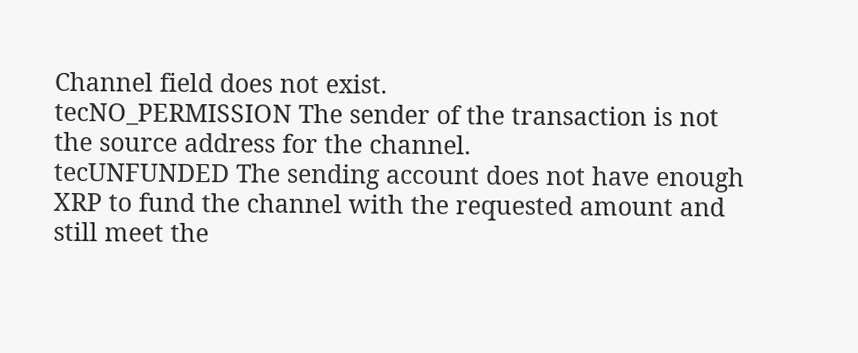Channel field does not exist.
tecNO_PERMISSION The sender of the transaction is not the source address for the channel.
tecUNFUNDED The sending account does not have enough XRP to fund the channel with the requested amount and still meet the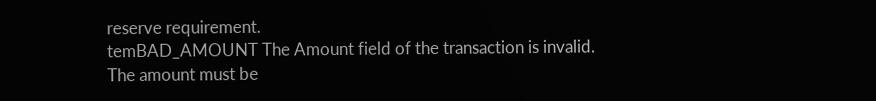reserve requirement.
temBAD_AMOUNT The Amount field of the transaction is invalid. The amount must be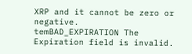XRP and it cannot be zero or negative.
temBAD_EXPIRATION The Expiration field is invalid.